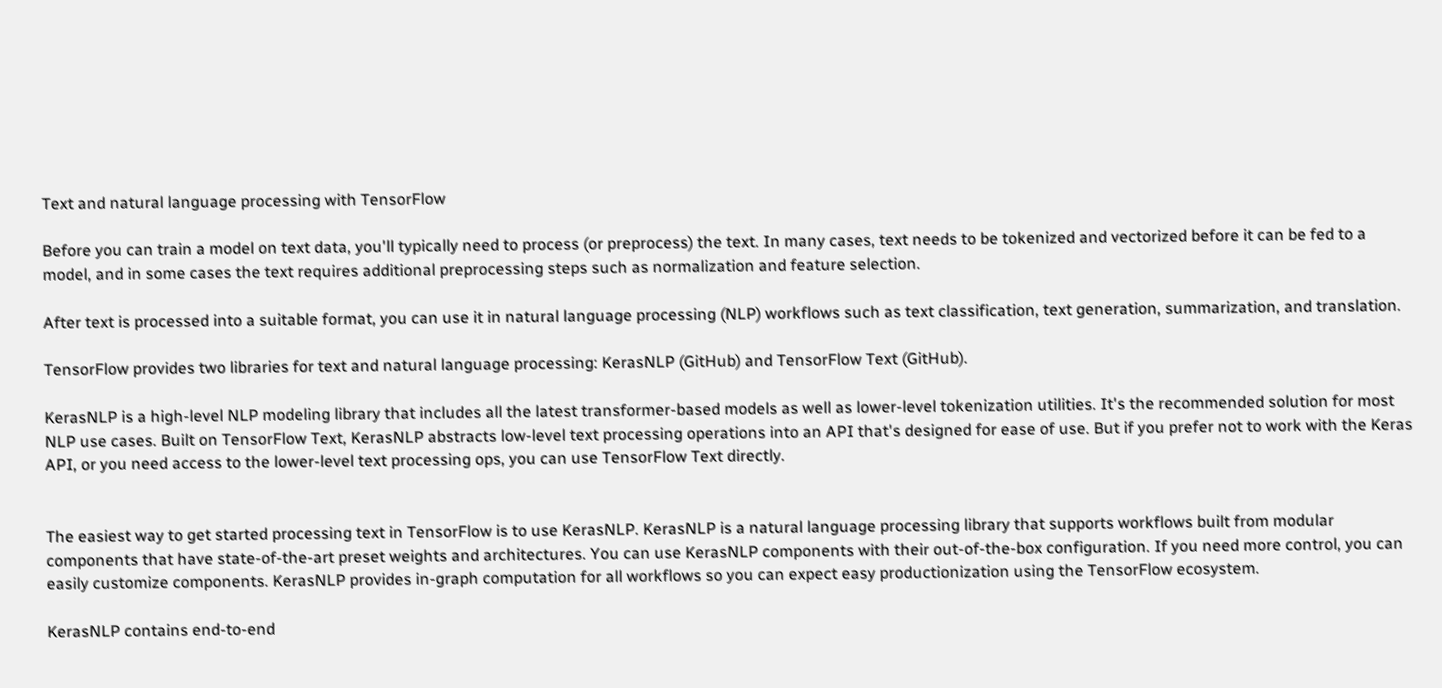Text and natural language processing with TensorFlow

Before you can train a model on text data, you'll typically need to process (or preprocess) the text. In many cases, text needs to be tokenized and vectorized before it can be fed to a model, and in some cases the text requires additional preprocessing steps such as normalization and feature selection.

After text is processed into a suitable format, you can use it in natural language processing (NLP) workflows such as text classification, text generation, summarization, and translation.

TensorFlow provides two libraries for text and natural language processing: KerasNLP (GitHub) and TensorFlow Text (GitHub).

KerasNLP is a high-level NLP modeling library that includes all the latest transformer-based models as well as lower-level tokenization utilities. It's the recommended solution for most NLP use cases. Built on TensorFlow Text, KerasNLP abstracts low-level text processing operations into an API that's designed for ease of use. But if you prefer not to work with the Keras API, or you need access to the lower-level text processing ops, you can use TensorFlow Text directly.


The easiest way to get started processing text in TensorFlow is to use KerasNLP. KerasNLP is a natural language processing library that supports workflows built from modular components that have state-of-the-art preset weights and architectures. You can use KerasNLP components with their out-of-the-box configuration. If you need more control, you can easily customize components. KerasNLP provides in-graph computation for all workflows so you can expect easy productionization using the TensorFlow ecosystem.

KerasNLP contains end-to-end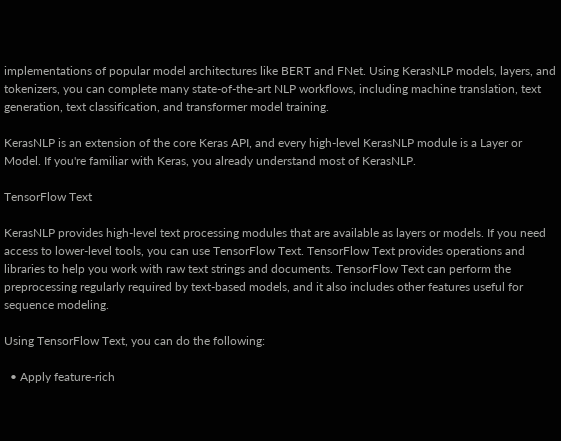implementations of popular model architectures like BERT and FNet. Using KerasNLP models, layers, and tokenizers, you can complete many state-of-the-art NLP workflows, including machine translation, text generation, text classification, and transformer model training.

KerasNLP is an extension of the core Keras API, and every high-level KerasNLP module is a Layer or Model. If you're familiar with Keras, you already understand most of KerasNLP.

TensorFlow Text

KerasNLP provides high-level text processing modules that are available as layers or models. If you need access to lower-level tools, you can use TensorFlow Text. TensorFlow Text provides operations and libraries to help you work with raw text strings and documents. TensorFlow Text can perform the preprocessing regularly required by text-based models, and it also includes other features useful for sequence modeling.

Using TensorFlow Text, you can do the following:

  • Apply feature-rich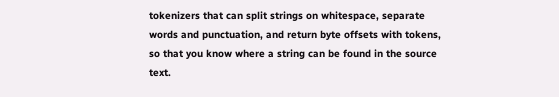tokenizers that can split strings on whitespace, separate words and punctuation, and return byte offsets with tokens, so that you know where a string can be found in the source text.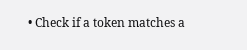• Check if a token matches a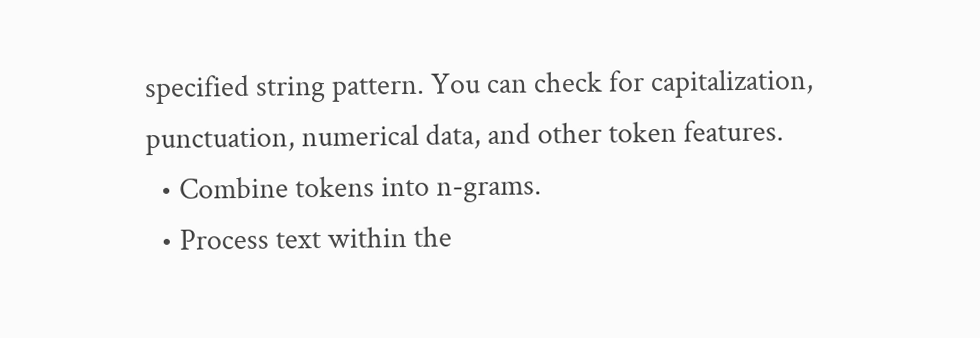specified string pattern. You can check for capitalization, punctuation, numerical data, and other token features.
  • Combine tokens into n-grams.
  • Process text within the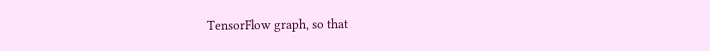TensorFlow graph, so that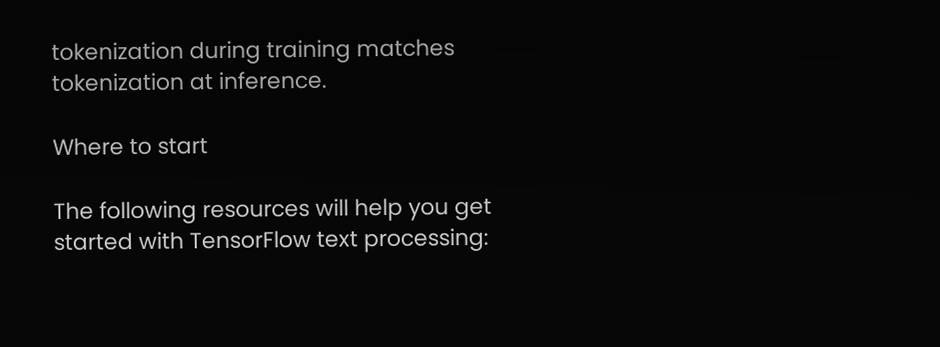tokenization during training matches tokenization at inference.

Where to start

The following resources will help you get started with TensorFlow text processing: